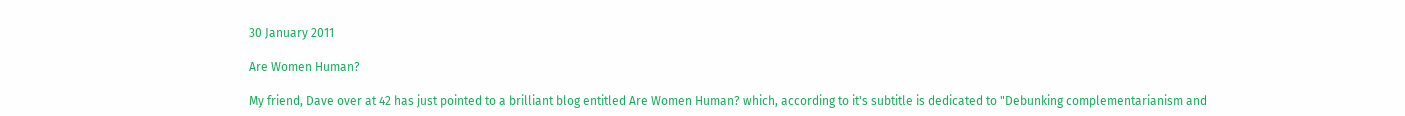30 January 2011

Are Women Human?

My friend, Dave over at 42 has just pointed to a brilliant blog entitled Are Women Human? which, according to it's subtitle is dedicated to "Debunking complementarianism and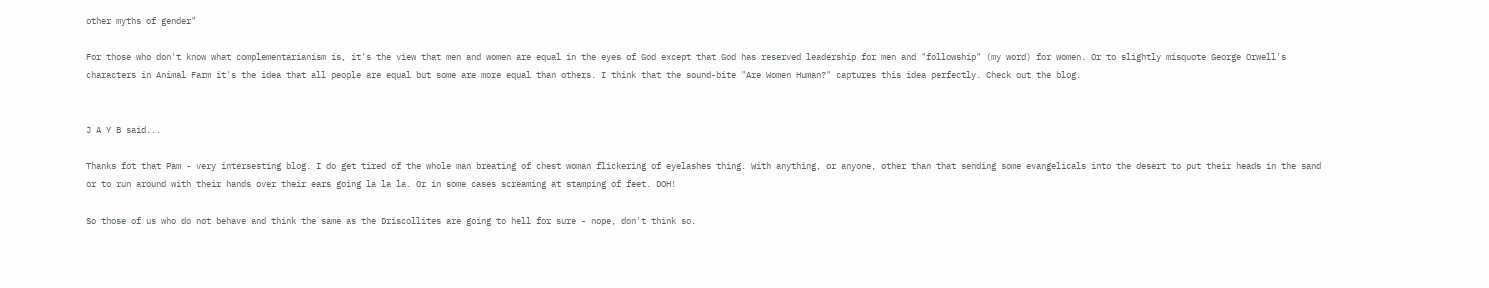other myths of gender"

For those who don't know what complementarianism is, it's the view that men and women are equal in the eyes of God except that God has reserved leadership for men and "followship" (my word) for women. Or to slightly misquote George Orwell's characters in Animal Farm it's the idea that all people are equal but some are more equal than others. I think that the sound-bite "Are Women Human?" captures this idea perfectly. Check out the blog.


J A Y B said...

Thanks fot that Pam - very intersesting blog. I do get tired of the whole man breating of chest woman flickering of eyelashes thing. With anything, or anyone, other than that sending some evangelicals into the desert to put their heads in the sand or to run around with their hands over their ears going la la la. Or in some cases screaming at stamping of feet. DOH!

So those of us who do not behave and think the same as the Driscollites are going to hell for sure - nope, don't think so.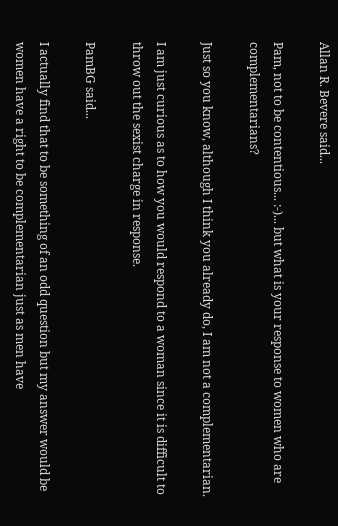Allan R. Bevere said...

Pam, not to be contentious... :-)... but what is your response to women who are complementarians?

Just so you know, although I think you already do, I am not a complementarian.

I am just curious as to how you would respond to a woman since it is difficult to throw out the sexist charge in response.

PamBG said...

I actually find that to be something of an odd question but my answer would be women have a right to be complementarian just as men have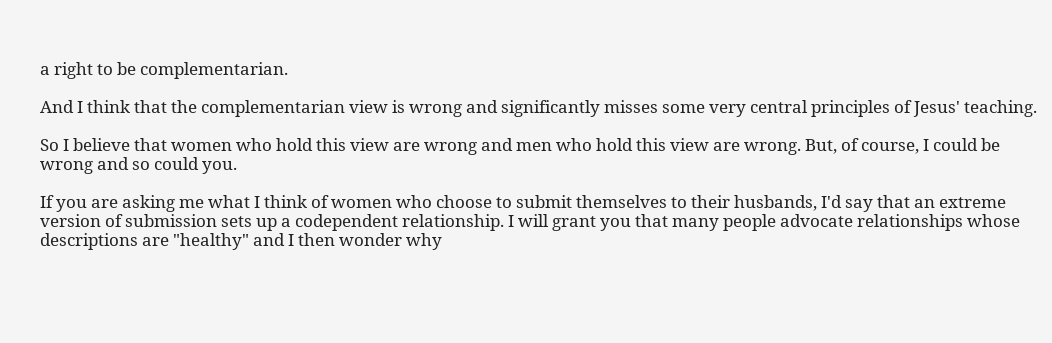a right to be complementarian.

And I think that the complementarian view is wrong and significantly misses some very central principles of Jesus' teaching.

So I believe that women who hold this view are wrong and men who hold this view are wrong. But, of course, I could be wrong and so could you.

If you are asking me what I think of women who choose to submit themselves to their husbands, I'd say that an extreme version of submission sets up a codependent relationship. I will grant you that many people advocate relationships whose descriptions are "healthy" and I then wonder why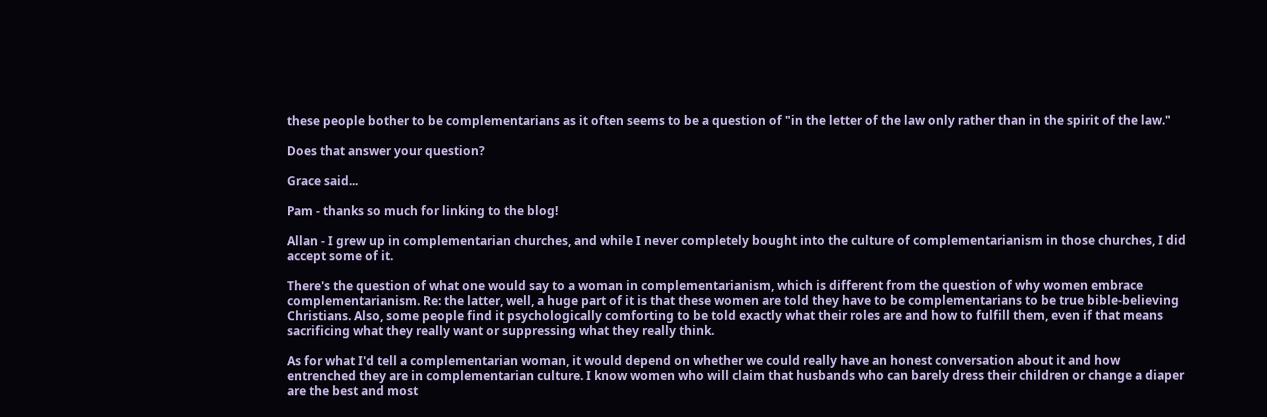these people bother to be complementarians as it often seems to be a question of "in the letter of the law only rather than in the spirit of the law."

Does that answer your question?

Grace said...

Pam - thanks so much for linking to the blog!

Allan - I grew up in complementarian churches, and while I never completely bought into the culture of complementarianism in those churches, I did accept some of it.

There's the question of what one would say to a woman in complementarianism, which is different from the question of why women embrace complementarianism. Re: the latter, well, a huge part of it is that these women are told they have to be complementarians to be true bible-believing Christians. Also, some people find it psychologically comforting to be told exactly what their roles are and how to fulfill them, even if that means sacrificing what they really want or suppressing what they really think.

As for what I'd tell a complementarian woman, it would depend on whether we could really have an honest conversation about it and how entrenched they are in complementarian culture. I know women who will claim that husbands who can barely dress their children or change a diaper are the best and most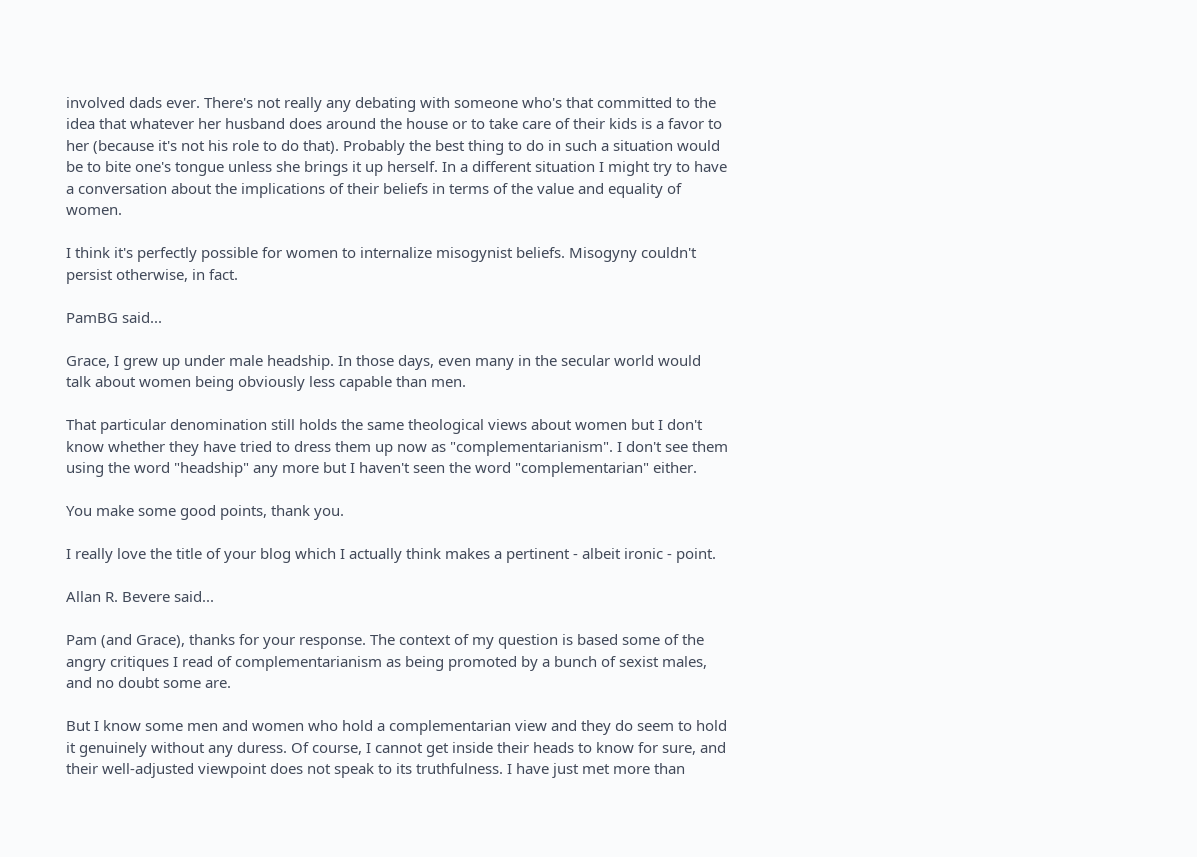involved dads ever. There's not really any debating with someone who's that committed to the idea that whatever her husband does around the house or to take care of their kids is a favor to her (because it's not his role to do that). Probably the best thing to do in such a situation would be to bite one's tongue unless she brings it up herself. In a different situation I might try to have a conversation about the implications of their beliefs in terms of the value and equality of women.

I think it's perfectly possible for women to internalize misogynist beliefs. Misogyny couldn't persist otherwise, in fact.

PamBG said...

Grace, I grew up under male headship. In those days, even many in the secular world would talk about women being obviously less capable than men.

That particular denomination still holds the same theological views about women but I don't know whether they have tried to dress them up now as "complementarianism". I don't see them using the word "headship" any more but I haven't seen the word "complementarian" either.

You make some good points, thank you.

I really love the title of your blog which I actually think makes a pertinent - albeit ironic - point.

Allan R. Bevere said...

Pam (and Grace), thanks for your response. The context of my question is based some of the angry critiques I read of complementarianism as being promoted by a bunch of sexist males, and no doubt some are.

But I know some men and women who hold a complementarian view and they do seem to hold it genuinely without any duress. Of course, I cannot get inside their heads to know for sure, and their well-adjusted viewpoint does not speak to its truthfulness. I have just met more than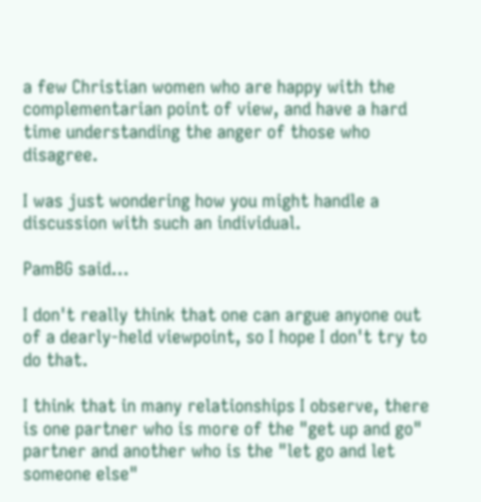a few Christian women who are happy with the complementarian point of view, and have a hard time understanding the anger of those who disagree.

I was just wondering how you might handle a discussion with such an individual.

PamBG said...

I don't really think that one can argue anyone out of a dearly-held viewpoint, so I hope I don't try to do that.

I think that in many relationships I observe, there is one partner who is more of the "get up and go" partner and another who is the "let go and let someone else"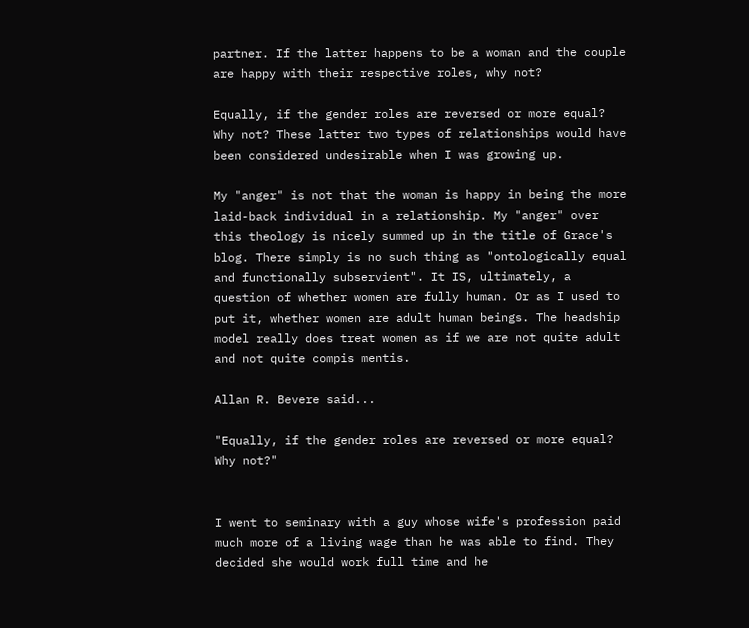partner. If the latter happens to be a woman and the couple are happy with their respective roles, why not?

Equally, if the gender roles are reversed or more equal? Why not? These latter two types of relationships would have been considered undesirable when I was growing up.

My "anger" is not that the woman is happy in being the more laid-back individual in a relationship. My "anger" over this theology is nicely summed up in the title of Grace's blog. There simply is no such thing as "ontologically equal and functionally subservient". It IS, ultimately, a question of whether women are fully human. Or as I used to put it, whether women are adult human beings. The headship model really does treat women as if we are not quite adult and not quite compis mentis.

Allan R. Bevere said...

"Equally, if the gender roles are reversed or more equal? Why not?"


I went to seminary with a guy whose wife's profession paid much more of a living wage than he was able to find. They decided she would work full time and he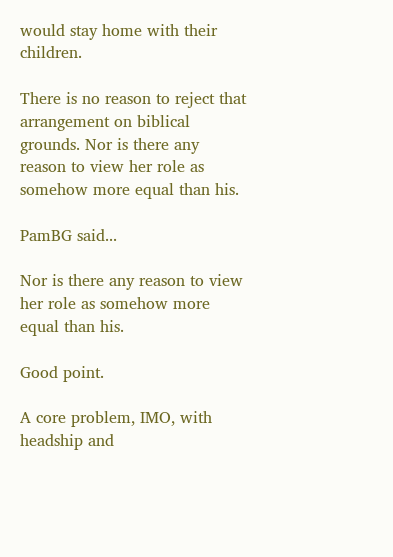would stay home with their children.

There is no reason to reject that arrangement on biblical grounds. Nor is there any reason to view her role as somehow more equal than his.

PamBG said...

Nor is there any reason to view her role as somehow more equal than his.

Good point.

A core problem, IMO, with headship and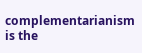complementarianism is the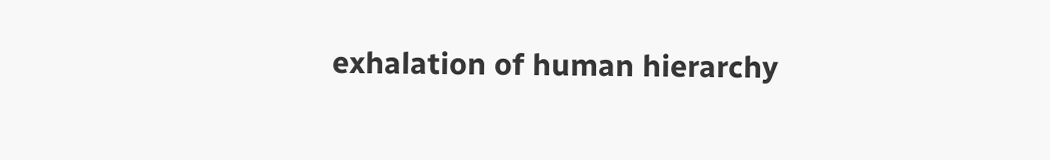exhalation of human hierarchy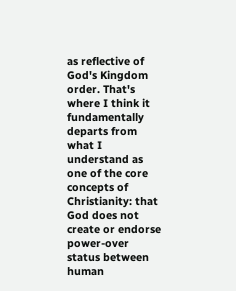as reflective of God's Kingdom order. That's where I think it fundamentally departs from what I understand as one of the core concepts of Christianity: that God does not create or endorse power-over status between human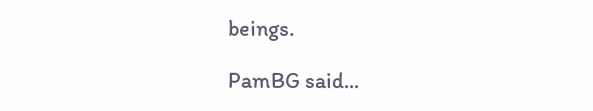beings.

PamBG said...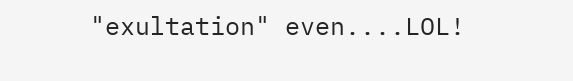"exultation" even....LOL!